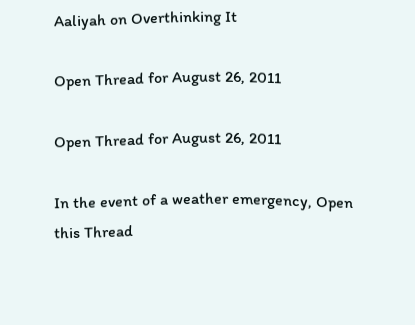Aaliyah on Overthinking It

Open Thread for August 26, 2011

Open Thread for August 26, 2011

In the event of a weather emergency, Open this Thread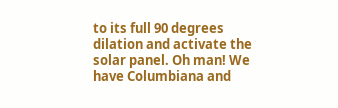to its full 90 degrees dilation and activate the solar panel. Oh man! We have Columbiana and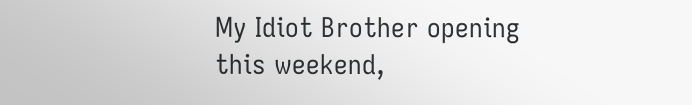My Idiot Brother opening this weekend,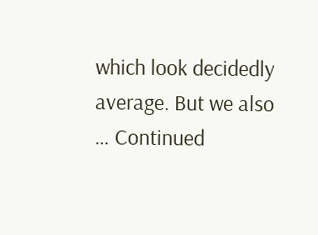which look decidedly average. But we also … Continued